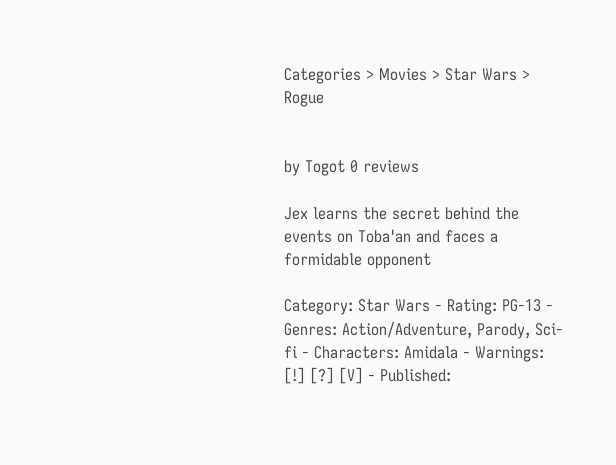Categories > Movies > Star Wars > Rogue


by Togot 0 reviews

Jex learns the secret behind the events on Toba'an and faces a formidable opponent

Category: Star Wars - Rating: PG-13 - Genres: Action/Adventure, Parody, Sci-fi - Characters: Amidala - Warnings: [!] [?] [V] - Published: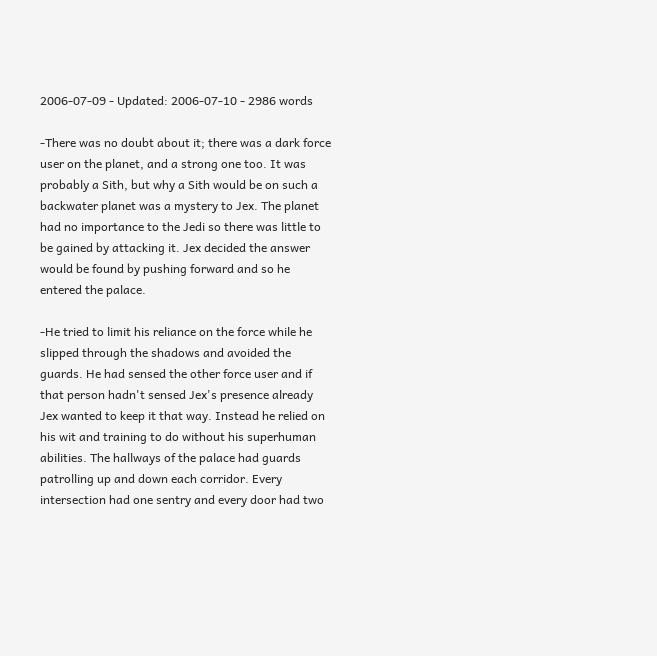2006-07-09 - Updated: 2006-07-10 - 2986 words

-There was no doubt about it; there was a dark force user on the planet, and a strong one too. It was probably a Sith, but why a Sith would be on such a backwater planet was a mystery to Jex. The planet had no importance to the Jedi so there was little to be gained by attacking it. Jex decided the answer would be found by pushing forward and so he entered the palace.

-He tried to limit his reliance on the force while he slipped through the shadows and avoided the guards. He had sensed the other force user and if that person hadn't sensed Jex's presence already Jex wanted to keep it that way. Instead he relied on his wit and training to do without his superhuman abilities. The hallways of the palace had guards patrolling up and down each corridor. Every intersection had one sentry and every door had two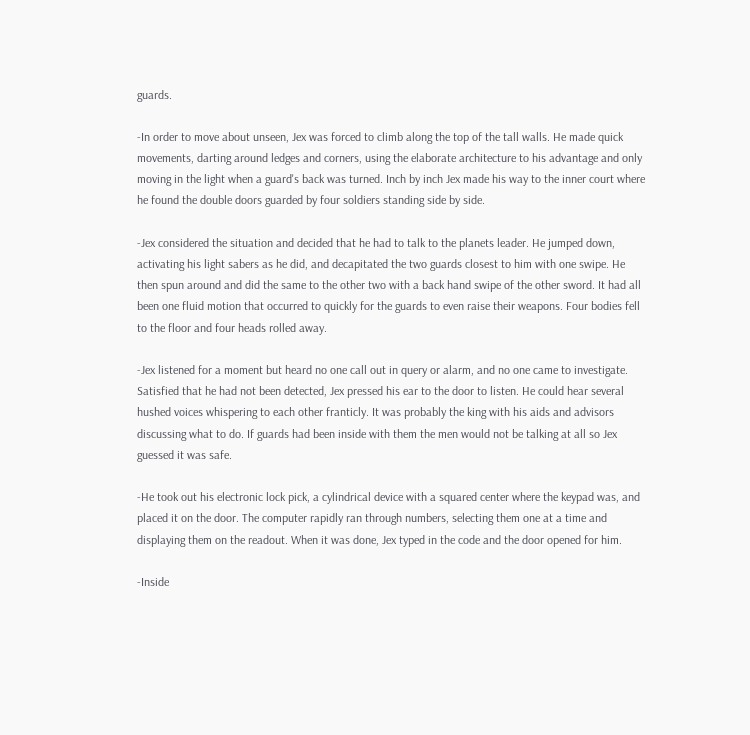guards.

-In order to move about unseen, Jex was forced to climb along the top of the tall walls. He made quick movements, darting around ledges and corners, using the elaborate architecture to his advantage and only moving in the light when a guard's back was turned. Inch by inch Jex made his way to the inner court where he found the double doors guarded by four soldiers standing side by side.

-Jex considered the situation and decided that he had to talk to the planets leader. He jumped down, activating his light sabers as he did, and decapitated the two guards closest to him with one swipe. He then spun around and did the same to the other two with a back hand swipe of the other sword. It had all been one fluid motion that occurred to quickly for the guards to even raise their weapons. Four bodies fell to the floor and four heads rolled away.

-Jex listened for a moment but heard no one call out in query or alarm, and no one came to investigate. Satisfied that he had not been detected, Jex pressed his ear to the door to listen. He could hear several hushed voices whispering to each other franticly. It was probably the king with his aids and advisors discussing what to do. If guards had been inside with them the men would not be talking at all so Jex guessed it was safe.

-He took out his electronic lock pick, a cylindrical device with a squared center where the keypad was, and placed it on the door. The computer rapidly ran through numbers, selecting them one at a time and displaying them on the readout. When it was done, Jex typed in the code and the door opened for him.

-Inside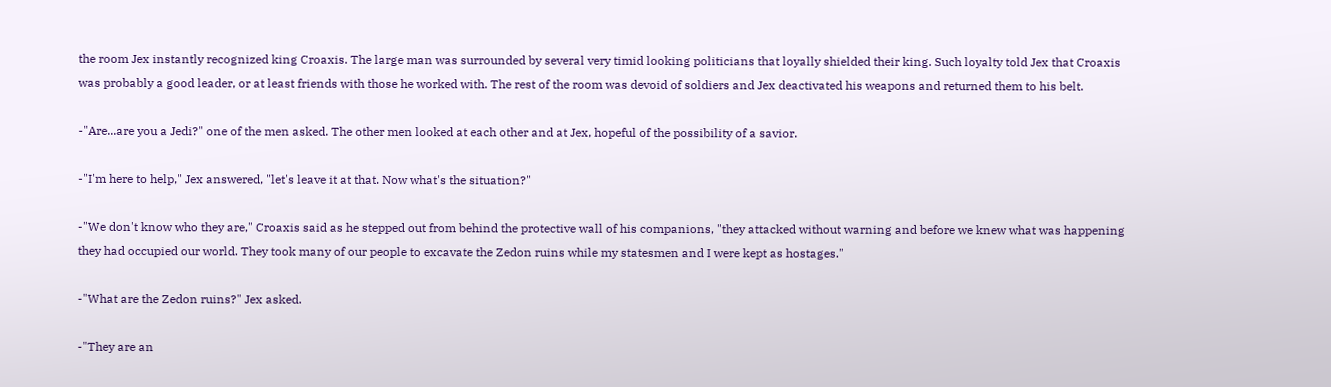the room Jex instantly recognized king Croaxis. The large man was surrounded by several very timid looking politicians that loyally shielded their king. Such loyalty told Jex that Croaxis was probably a good leader, or at least friends with those he worked with. The rest of the room was devoid of soldiers and Jex deactivated his weapons and returned them to his belt.

-"Are...are you a Jedi?" one of the men asked. The other men looked at each other and at Jex, hopeful of the possibility of a savior.

-"I'm here to help," Jex answered, "let's leave it at that. Now what's the situation?"

-"We don't know who they are," Croaxis said as he stepped out from behind the protective wall of his companions, "they attacked without warning and before we knew what was happening they had occupied our world. They took many of our people to excavate the Zedon ruins while my statesmen and I were kept as hostages."

-"What are the Zedon ruins?" Jex asked.

-"They are an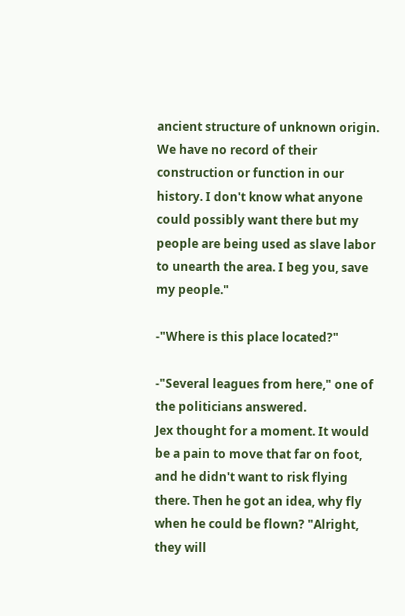ancient structure of unknown origin. We have no record of their construction or function in our history. I don't know what anyone could possibly want there but my people are being used as slave labor to unearth the area. I beg you, save my people."

-"Where is this place located?"

-"Several leagues from here," one of the politicians answered.
Jex thought for a moment. It would be a pain to move that far on foot, and he didn't want to risk flying there. Then he got an idea, why fly when he could be flown? "Alright, they will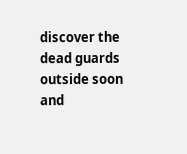discover the dead guards outside soon and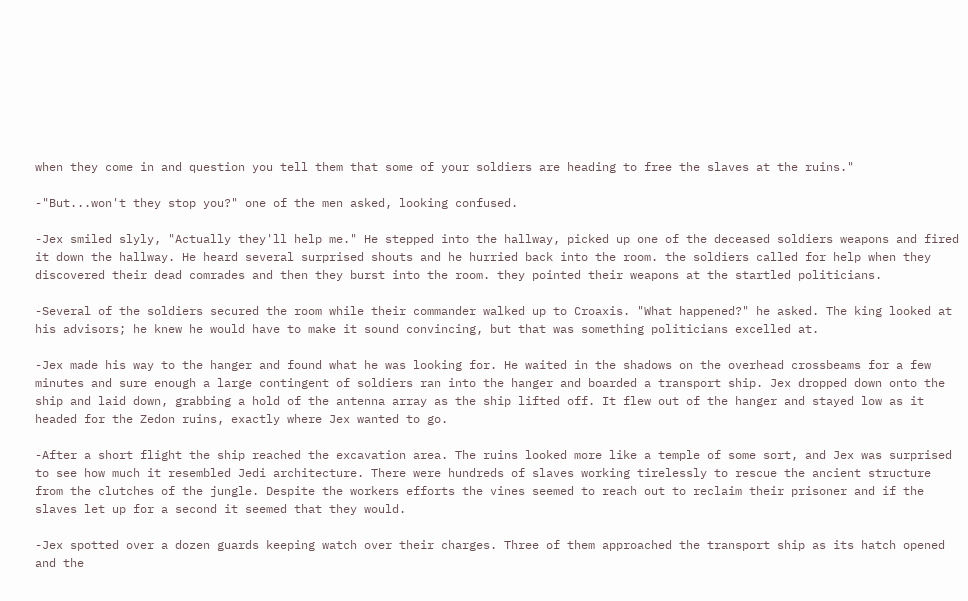when they come in and question you tell them that some of your soldiers are heading to free the slaves at the ruins."

-"But...won't they stop you?" one of the men asked, looking confused.

-Jex smiled slyly, "Actually they'll help me." He stepped into the hallway, picked up one of the deceased soldiers weapons and fired it down the hallway. He heard several surprised shouts and he hurried back into the room. the soldiers called for help when they discovered their dead comrades and then they burst into the room. they pointed their weapons at the startled politicians.

-Several of the soldiers secured the room while their commander walked up to Croaxis. "What happened?" he asked. The king looked at his advisors; he knew he would have to make it sound convincing, but that was something politicians excelled at.

-Jex made his way to the hanger and found what he was looking for. He waited in the shadows on the overhead crossbeams for a few minutes and sure enough a large contingent of soldiers ran into the hanger and boarded a transport ship. Jex dropped down onto the ship and laid down, grabbing a hold of the antenna array as the ship lifted off. It flew out of the hanger and stayed low as it headed for the Zedon ruins, exactly where Jex wanted to go.

-After a short flight the ship reached the excavation area. The ruins looked more like a temple of some sort, and Jex was surprised to see how much it resembled Jedi architecture. There were hundreds of slaves working tirelessly to rescue the ancient structure from the clutches of the jungle. Despite the workers efforts the vines seemed to reach out to reclaim their prisoner and if the slaves let up for a second it seemed that they would.

-Jex spotted over a dozen guards keeping watch over their charges. Three of them approached the transport ship as its hatch opened and the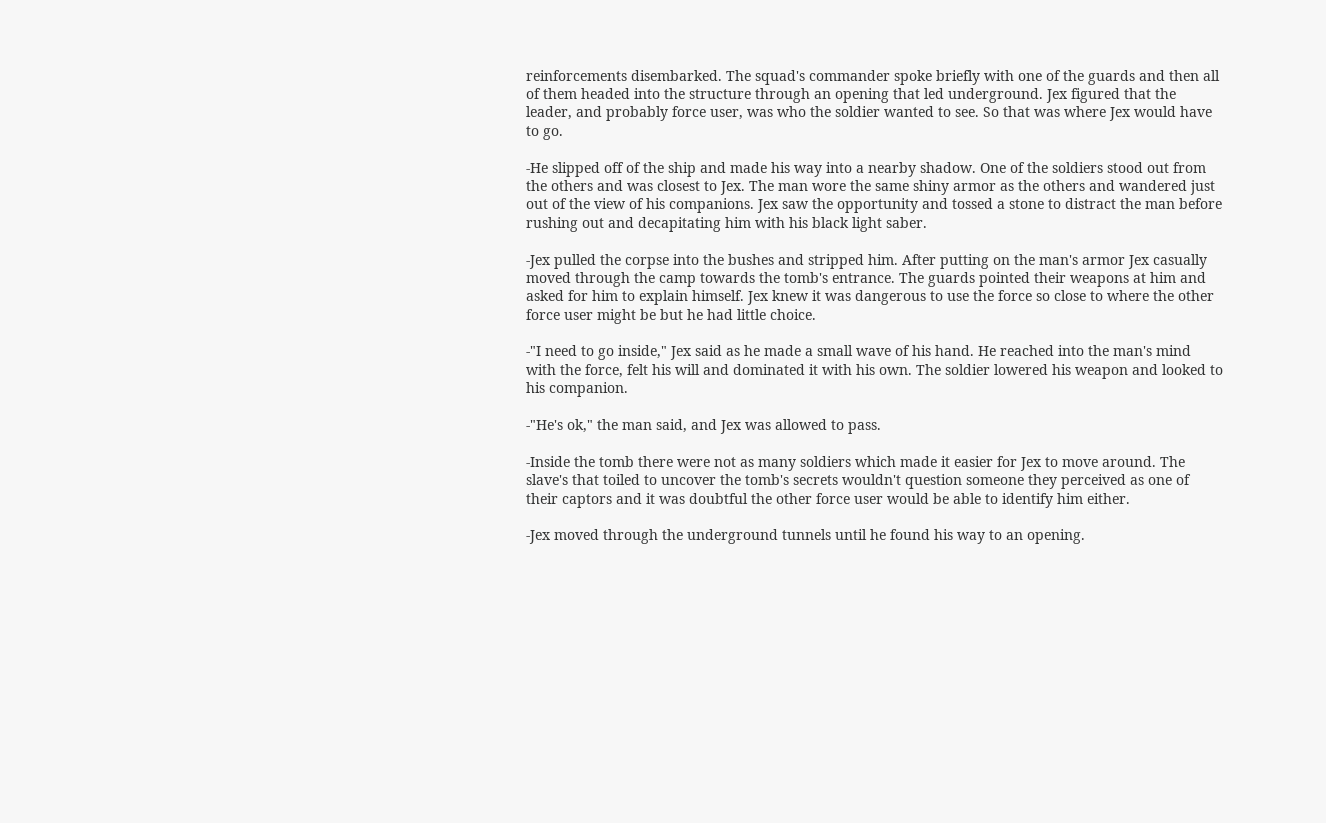reinforcements disembarked. The squad's commander spoke briefly with one of the guards and then all of them headed into the structure through an opening that led underground. Jex figured that the leader, and probably force user, was who the soldier wanted to see. So that was where Jex would have to go.

-He slipped off of the ship and made his way into a nearby shadow. One of the soldiers stood out from the others and was closest to Jex. The man wore the same shiny armor as the others and wandered just out of the view of his companions. Jex saw the opportunity and tossed a stone to distract the man before rushing out and decapitating him with his black light saber.

-Jex pulled the corpse into the bushes and stripped him. After putting on the man's armor Jex casually moved through the camp towards the tomb's entrance. The guards pointed their weapons at him and asked for him to explain himself. Jex knew it was dangerous to use the force so close to where the other force user might be but he had little choice.

-"I need to go inside," Jex said as he made a small wave of his hand. He reached into the man's mind with the force, felt his will and dominated it with his own. The soldier lowered his weapon and looked to his companion.

-"He's ok," the man said, and Jex was allowed to pass.

-Inside the tomb there were not as many soldiers which made it easier for Jex to move around. The slave's that toiled to uncover the tomb's secrets wouldn't question someone they perceived as one of their captors and it was doubtful the other force user would be able to identify him either.

-Jex moved through the underground tunnels until he found his way to an opening.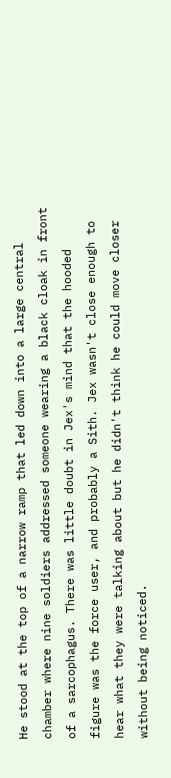He stood at the top of a narrow ramp that led down into a large central chamber where nine soldiers addressed someone wearing a black cloak in front of a sarcophagus. There was little doubt in Jex's mind that the hooded figure was the force user, and probably a Sith. Jex wasn't close enough to hear what they were talking about but he didn't think he could move closer without being noticed.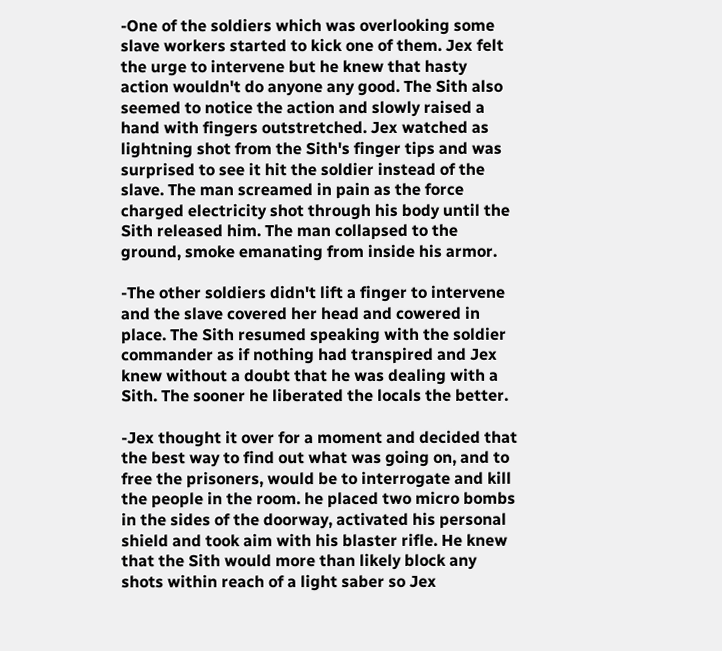-One of the soldiers which was overlooking some slave workers started to kick one of them. Jex felt the urge to intervene but he knew that hasty action wouldn't do anyone any good. The Sith also seemed to notice the action and slowly raised a hand with fingers outstretched. Jex watched as lightning shot from the Sith's finger tips and was surprised to see it hit the soldier instead of the slave. The man screamed in pain as the force charged electricity shot through his body until the Sith released him. The man collapsed to the ground, smoke emanating from inside his armor.

-The other soldiers didn't lift a finger to intervene and the slave covered her head and cowered in place. The Sith resumed speaking with the soldier commander as if nothing had transpired and Jex knew without a doubt that he was dealing with a Sith. The sooner he liberated the locals the better.

-Jex thought it over for a moment and decided that the best way to find out what was going on, and to free the prisoners, would be to interrogate and kill the people in the room. he placed two micro bombs in the sides of the doorway, activated his personal shield and took aim with his blaster rifle. He knew that the Sith would more than likely block any shots within reach of a light saber so Jex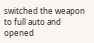switched the weapon to full auto and opened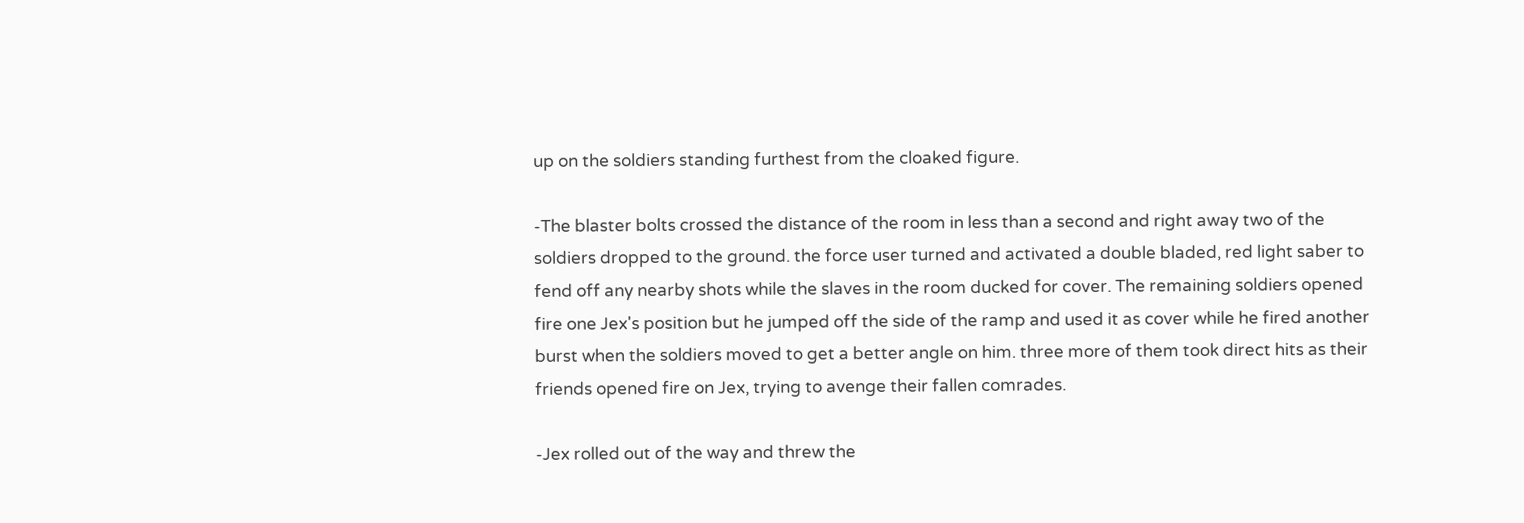up on the soldiers standing furthest from the cloaked figure.

-The blaster bolts crossed the distance of the room in less than a second and right away two of the soldiers dropped to the ground. the force user turned and activated a double bladed, red light saber to fend off any nearby shots while the slaves in the room ducked for cover. The remaining soldiers opened fire one Jex's position but he jumped off the side of the ramp and used it as cover while he fired another burst when the soldiers moved to get a better angle on him. three more of them took direct hits as their friends opened fire on Jex, trying to avenge their fallen comrades.

-Jex rolled out of the way and threw the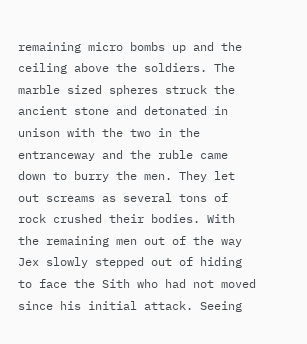remaining micro bombs up and the ceiling above the soldiers. The marble sized spheres struck the ancient stone and detonated in unison with the two in the entranceway and the ruble came down to burry the men. They let out screams as several tons of rock crushed their bodies. With the remaining men out of the way Jex slowly stepped out of hiding to face the Sith who had not moved since his initial attack. Seeing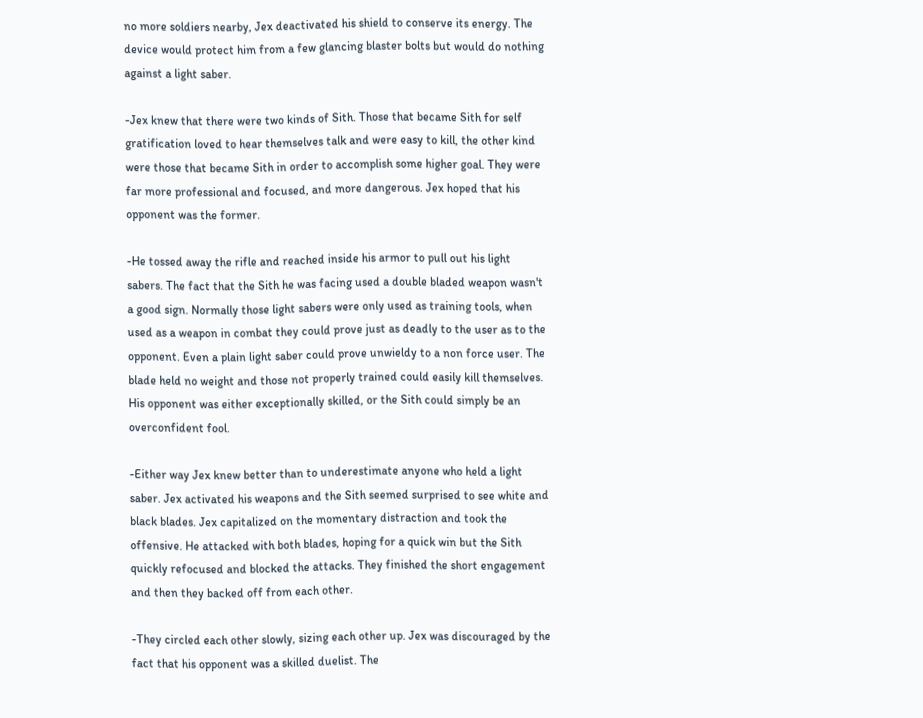no more soldiers nearby, Jex deactivated his shield to conserve its energy. The device would protect him from a few glancing blaster bolts but would do nothing against a light saber.

-Jex knew that there were two kinds of Sith. Those that became Sith for self gratification loved to hear themselves talk and were easy to kill, the other kind were those that became Sith in order to accomplish some higher goal. They were far more professional and focused, and more dangerous. Jex hoped that his opponent was the former.

-He tossed away the rifle and reached inside his armor to pull out his light sabers. The fact that the Sith he was facing used a double bladed weapon wasn't a good sign. Normally those light sabers were only used as training tools, when used as a weapon in combat they could prove just as deadly to the user as to the opponent. Even a plain light saber could prove unwieldy to a non force user. The blade held no weight and those not properly trained could easily kill themselves. His opponent was either exceptionally skilled, or the Sith could simply be an overconfident fool.

-Either way Jex knew better than to underestimate anyone who held a light saber. Jex activated his weapons and the Sith seemed surprised to see white and black blades. Jex capitalized on the momentary distraction and took the offensive. He attacked with both blades, hoping for a quick win but the Sith quickly refocused and blocked the attacks. They finished the short engagement and then they backed off from each other.

-They circled each other slowly, sizing each other up. Jex was discouraged by the fact that his opponent was a skilled duelist. The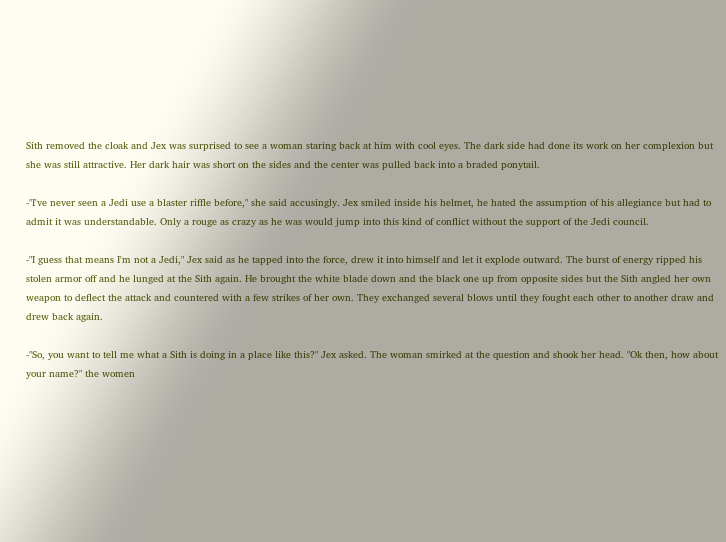Sith removed the cloak and Jex was surprised to see a woman staring back at him with cool eyes. The dark side had done its work on her complexion but she was still attractive. Her dark hair was short on the sides and the center was pulled back into a braded ponytail.

-"I've never seen a Jedi use a blaster riffle before," she said accusingly. Jex smiled inside his helmet, he hated the assumption of his allegiance but had to admit it was understandable. Only a rouge as crazy as he was would jump into this kind of conflict without the support of the Jedi council.

-"I guess that means I'm not a Jedi," Jex said as he tapped into the force, drew it into himself and let it explode outward. The burst of energy ripped his stolen armor off and he lunged at the Sith again. He brought the white blade down and the black one up from opposite sides but the Sith angled her own weapon to deflect the attack and countered with a few strikes of her own. They exchanged several blows until they fought each other to another draw and drew back again.

-"So, you want to tell me what a Sith is doing in a place like this?" Jex asked. The woman smirked at the question and shook her head. "Ok then, how about your name?" the women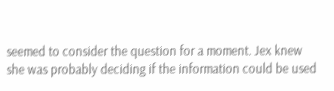seemed to consider the question for a moment. Jex knew she was probably deciding if the information could be used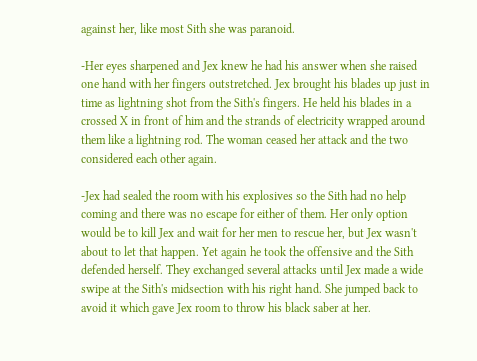against her, like most Sith she was paranoid.

-Her eyes sharpened and Jex knew he had his answer when she raised one hand with her fingers outstretched. Jex brought his blades up just in time as lightning shot from the Sith's fingers. He held his blades in a crossed X in front of him and the strands of electricity wrapped around them like a lightning rod. The woman ceased her attack and the two considered each other again.

-Jex had sealed the room with his explosives so the Sith had no help coming and there was no escape for either of them. Her only option would be to kill Jex and wait for her men to rescue her, but Jex wasn't about to let that happen. Yet again he took the offensive and the Sith defended herself. They exchanged several attacks until Jex made a wide swipe at the Sith's midsection with his right hand. She jumped back to avoid it which gave Jex room to throw his black saber at her.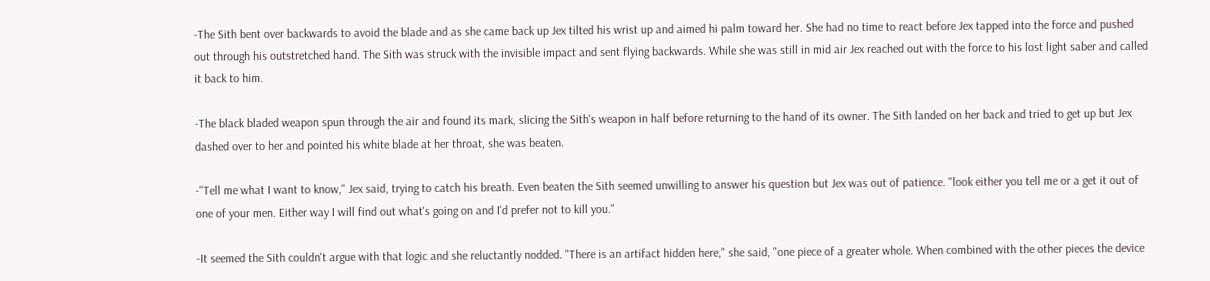-The Sith bent over backwards to avoid the blade and as she came back up Jex tilted his wrist up and aimed hi palm toward her. She had no time to react before Jex tapped into the force and pushed out through his outstretched hand. The Sith was struck with the invisible impact and sent flying backwards. While she was still in mid air Jex reached out with the force to his lost light saber and called it back to him.

-The black bladed weapon spun through the air and found its mark, slicing the Sith's weapon in half before returning to the hand of its owner. The Sith landed on her back and tried to get up but Jex dashed over to her and pointed his white blade at her throat, she was beaten.

-"Tell me what I want to know," Jex said, trying to catch his breath. Even beaten the Sith seemed unwilling to answer his question but Jex was out of patience. "look either you tell me or a get it out of one of your men. Either way I will find out what's going on and I'd prefer not to kill you."

-It seemed the Sith couldn't argue with that logic and she reluctantly nodded. "There is an artifact hidden here," she said, "one piece of a greater whole. When combined with the other pieces the device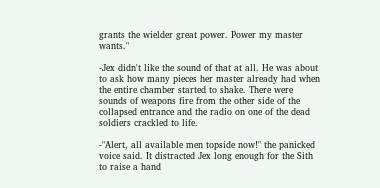grants the wielder great power. Power my master wants."

-Jex didn't like the sound of that at all. He was about to ask how many pieces her master already had when the entire chamber started to shake. There were sounds of weapons fire from the other side of the collapsed entrance and the radio on one of the dead soldiers crackled to life.

-"Alert, all available men topside now!" the panicked voice said. It distracted Jex long enough for the Sith to raise a hand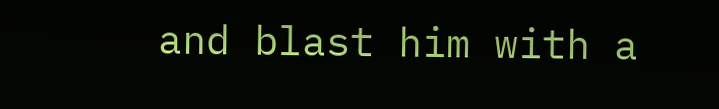and blast him with a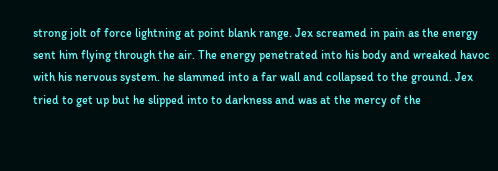strong jolt of force lightning at point blank range. Jex screamed in pain as the energy sent him flying through the air. The energy penetrated into his body and wreaked havoc with his nervous system. he slammed into a far wall and collapsed to the ground. Jex tried to get up but he slipped into to darkness and was at the mercy of the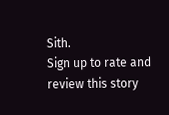Sith.
Sign up to rate and review this story